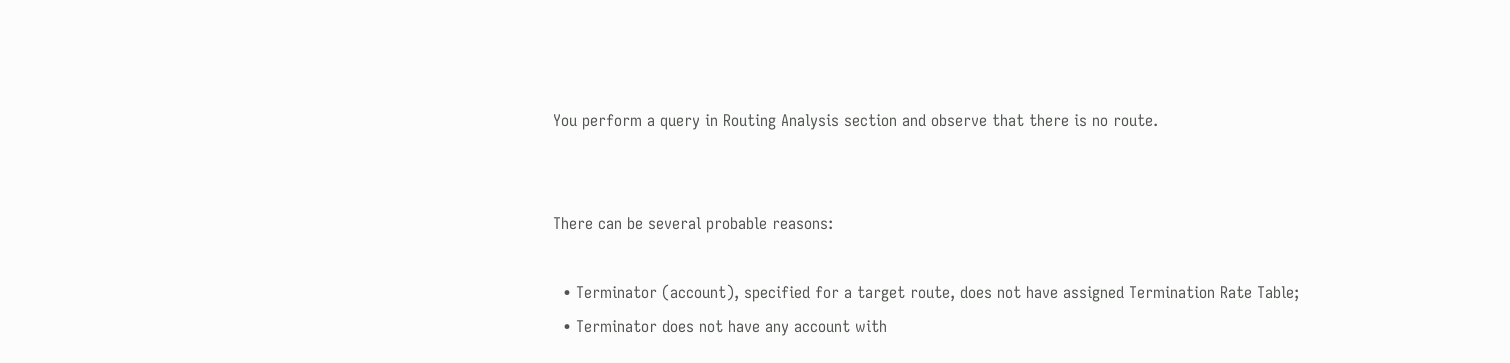You perform a query in Routing Analysis section and observe that there is no route.


There can be several probable reasons:

  • Terminator (account), specified for a target route, does not have assigned Termination Rate Table;
  • Terminator does not have any account with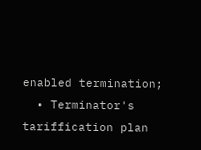enabled termination;
  • Terminator's tariffication plan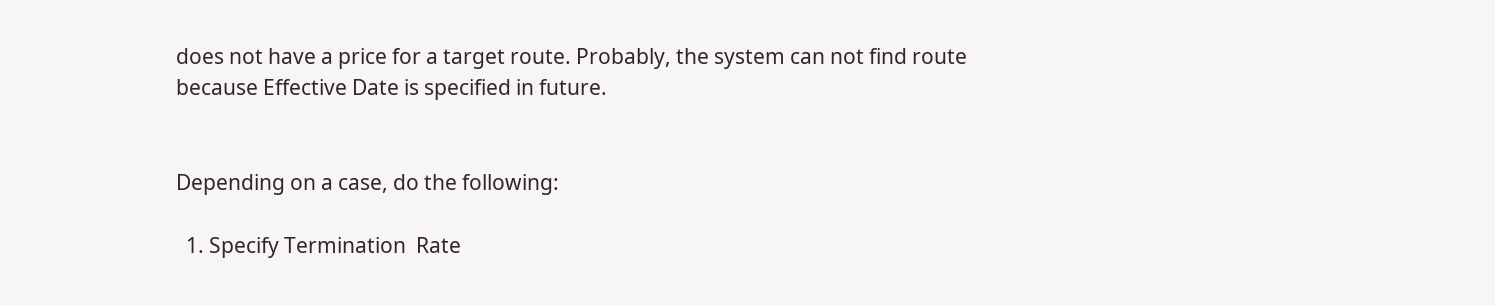does not have a price for a target route. Probably, the system can not find route because Effective Date is specified in future.


Depending on a case, do the following:

  1. Specify Termination  Rate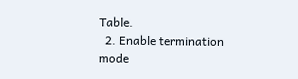Table.
  2. Enable termination mode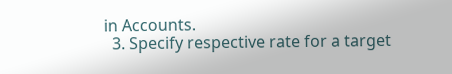in Accounts.
  3. Specify respective rate for a target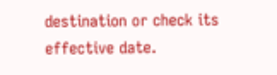destination or check its effective date.